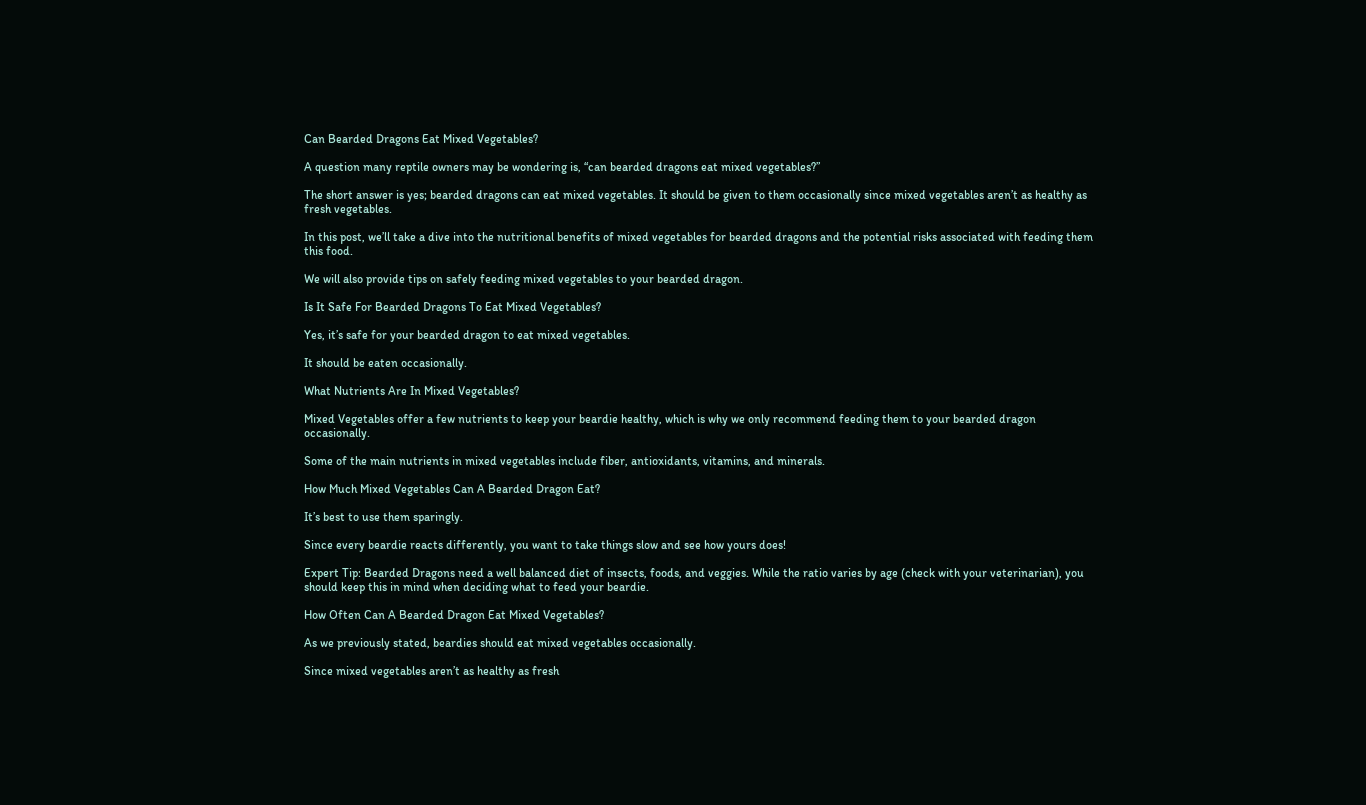Can Bearded Dragons Eat Mixed Vegetables?

A question many reptile owners may be wondering is, “can bearded dragons eat mixed vegetables?”

The short answer is yes; bearded dragons can eat mixed vegetables. It should be given to them occasionally since mixed vegetables aren’t as healthy as fresh vegetables.

In this post, we’ll take a dive into the nutritional benefits of mixed vegetables for bearded dragons and the potential risks associated with feeding them this food.

We will also provide tips on safely feeding mixed vegetables to your bearded dragon.

Is It Safe For Bearded Dragons To Eat Mixed Vegetables?

Yes, it’s safe for your bearded dragon to eat mixed vegetables.

It should be eaten occasionally.

What Nutrients Are In Mixed Vegetables?

Mixed Vegetables offer a few nutrients to keep your beardie healthy, which is why we only recommend feeding them to your bearded dragon occasionally.

Some of the main nutrients in mixed vegetables include fiber, antioxidants, vitamins, and minerals.

How Much Mixed Vegetables Can A Bearded Dragon Eat?

It’s best to use them sparingly.

Since every beardie reacts differently, you want to take things slow and see how yours does!

Expert Tip: Bearded Dragons need a well balanced diet of insects, foods, and veggies. While the ratio varies by age (check with your veterinarian), you should keep this in mind when deciding what to feed your beardie.

How Often Can A Bearded Dragon Eat Mixed Vegetables?

As we previously stated, beardies should eat mixed vegetables occasionally.

Since mixed vegetables aren’t as healthy as fresh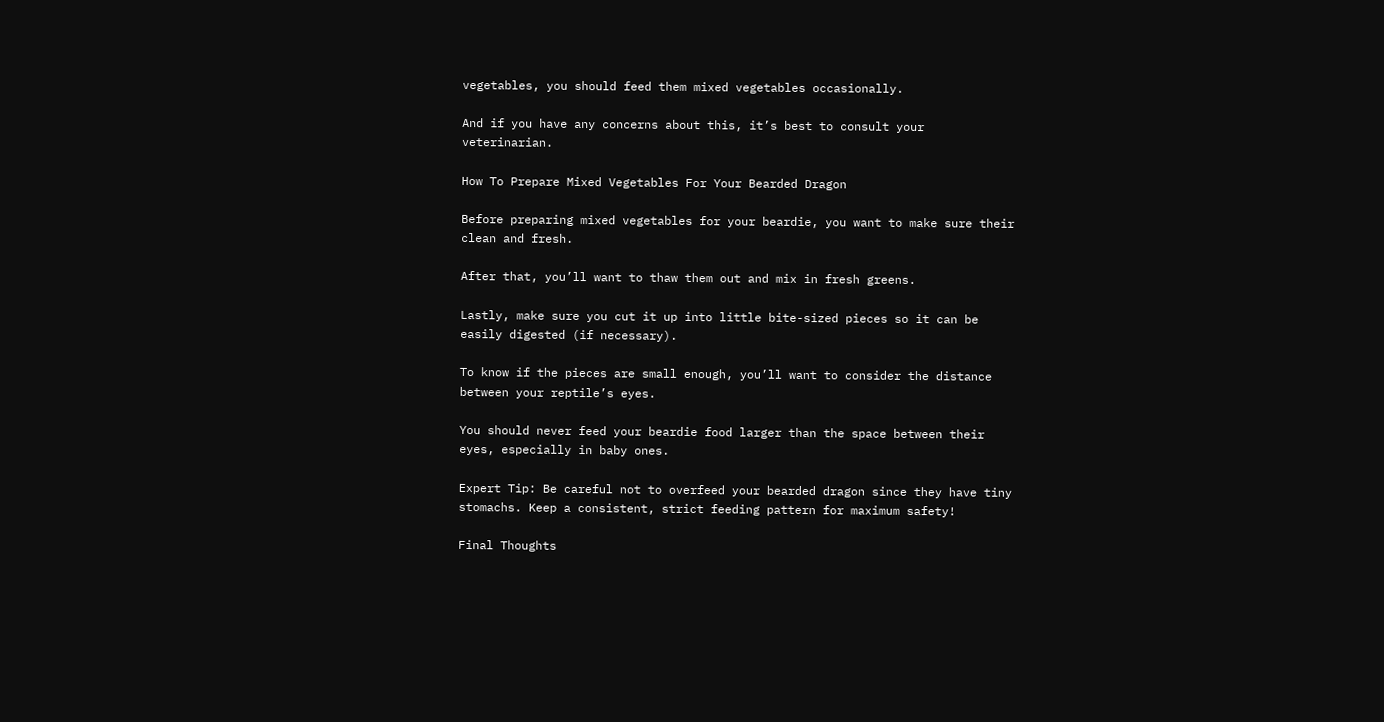vegetables, you should feed them mixed vegetables occasionally.

And if you have any concerns about this, it’s best to consult your veterinarian.

How To Prepare Mixed Vegetables For Your Bearded Dragon

Before preparing mixed vegetables for your beardie, you want to make sure their clean and fresh.

After that, you’ll want to thaw them out and mix in fresh greens.

Lastly, make sure you cut it up into little bite-sized pieces so it can be easily digested (if necessary).

To know if the pieces are small enough, you’ll want to consider the distance between your reptile’s eyes.

You should never feed your beardie food larger than the space between their eyes, especially in baby ones.

Expert Tip: Be careful not to overfeed your bearded dragon since they have tiny stomachs. Keep a consistent, strict feeding pattern for maximum safety!

Final Thoughts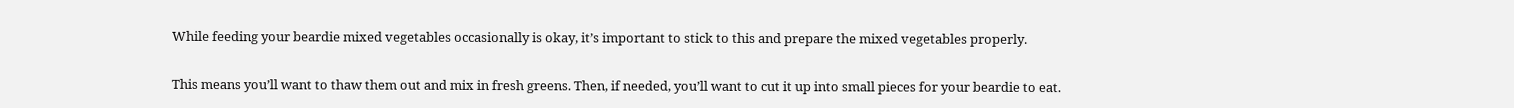While feeding your beardie mixed vegetables occasionally is okay, it’s important to stick to this and prepare the mixed vegetables properly.

This means you’ll want to thaw them out and mix in fresh greens. Then, if needed, you’ll want to cut it up into small pieces for your beardie to eat.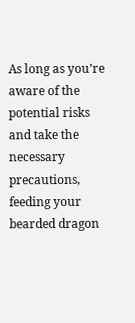As long as you’re aware of the potential risks and take the necessary precautions, feeding your bearded dragon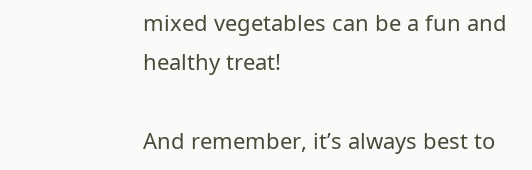mixed vegetables can be a fun and healthy treat!

And remember, it’s always best to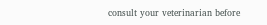consult your veterinarian before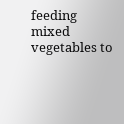feeding mixed vegetables to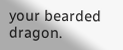your bearded dragon.